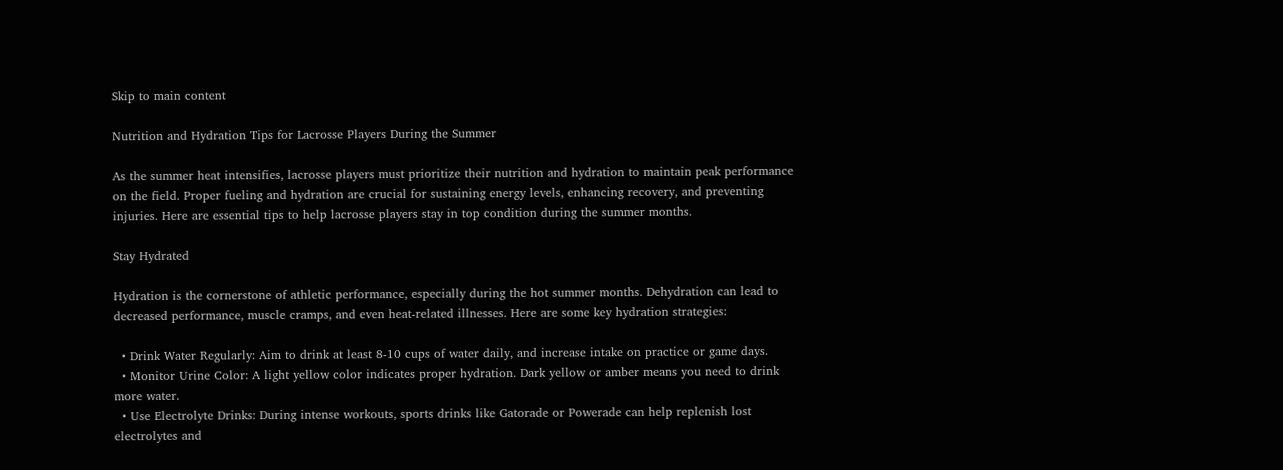Skip to main content

Nutrition and Hydration Tips for Lacrosse Players During the Summer

As the summer heat intensifies, lacrosse players must prioritize their nutrition and hydration to maintain peak performance on the field. Proper fueling and hydration are crucial for sustaining energy levels, enhancing recovery, and preventing injuries. Here are essential tips to help lacrosse players stay in top condition during the summer months.

Stay Hydrated

Hydration is the cornerstone of athletic performance, especially during the hot summer months. Dehydration can lead to decreased performance, muscle cramps, and even heat-related illnesses. Here are some key hydration strategies:

  • Drink Water Regularly: Aim to drink at least 8-10 cups of water daily, and increase intake on practice or game days.
  • Monitor Urine Color: A light yellow color indicates proper hydration. Dark yellow or amber means you need to drink more water.
  • Use Electrolyte Drinks: During intense workouts, sports drinks like Gatorade or Powerade can help replenish lost electrolytes and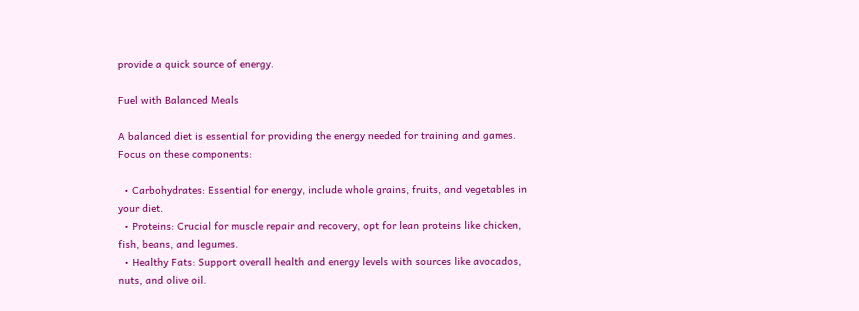provide a quick source of energy.

Fuel with Balanced Meals

A balanced diet is essential for providing the energy needed for training and games. Focus on these components:

  • Carbohydrates: Essential for energy, include whole grains, fruits, and vegetables in your diet.
  • Proteins: Crucial for muscle repair and recovery, opt for lean proteins like chicken, fish, beans, and legumes.
  • Healthy Fats: Support overall health and energy levels with sources like avocados, nuts, and olive oil.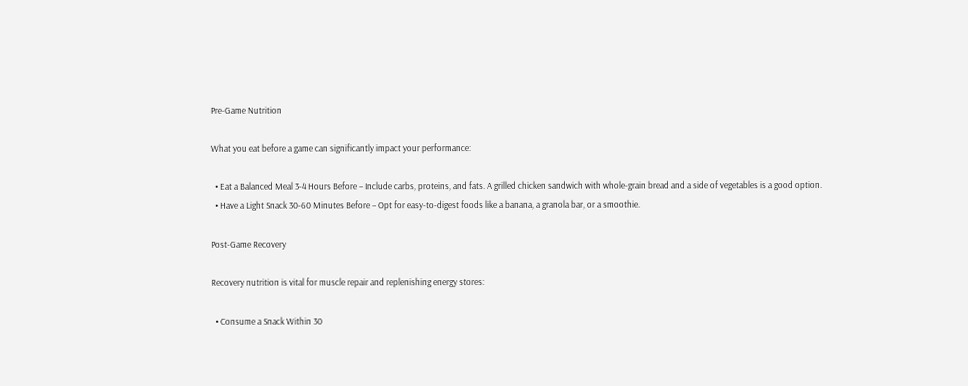Pre-Game Nutrition

What you eat before a game can significantly impact your performance:

  • Eat a Balanced Meal 3-4 Hours Before – Include carbs, proteins, and fats. A grilled chicken sandwich with whole-grain bread and a side of vegetables is a good option.
  • Have a Light Snack 30-60 Minutes Before – Opt for easy-to-digest foods like a banana, a granola bar, or a smoothie.

Post-Game Recovery

Recovery nutrition is vital for muscle repair and replenishing energy stores:

  • Consume a Snack Within 30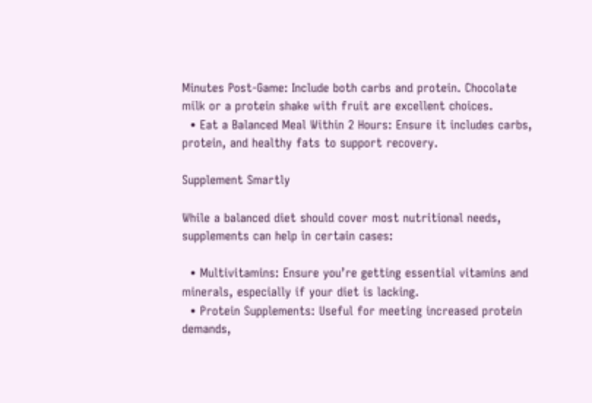Minutes Post-Game: Include both carbs and protein. Chocolate milk or a protein shake with fruit are excellent choices.
  • Eat a Balanced Meal Within 2 Hours: Ensure it includes carbs, protein, and healthy fats to support recovery.

Supplement Smartly

While a balanced diet should cover most nutritional needs, supplements can help in certain cases:

  • Multivitamins: Ensure you’re getting essential vitamins and minerals, especially if your diet is lacking.
  • Protein Supplements: Useful for meeting increased protein demands,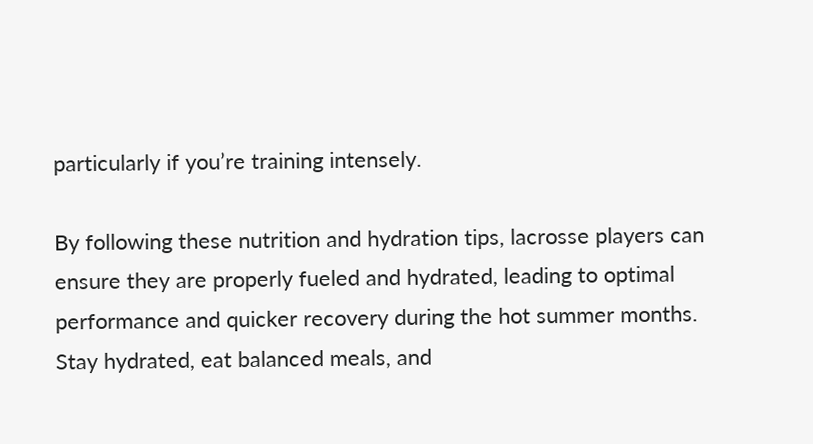particularly if you’re training intensely.

By following these nutrition and hydration tips, lacrosse players can ensure they are properly fueled and hydrated, leading to optimal performance and quicker recovery during the hot summer months. Stay hydrated, eat balanced meals, and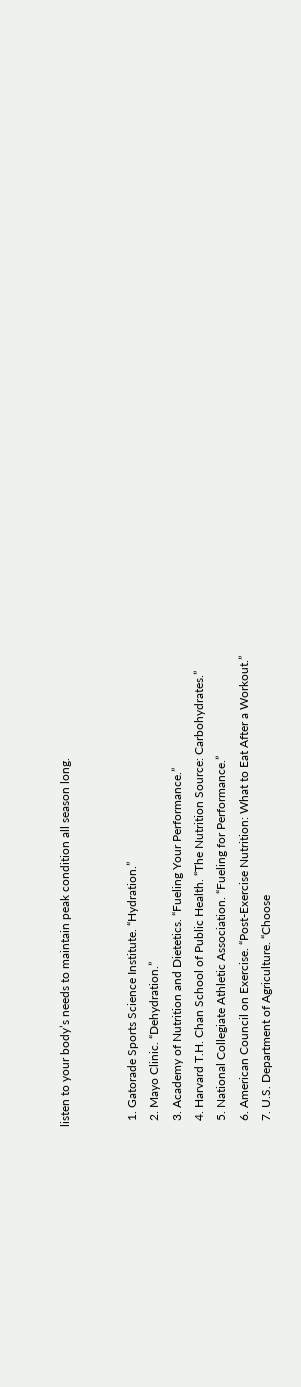listen to your body’s needs to maintain peak condition all season long.


  1. Gatorade Sports Science Institute. “Hydration.”
  2. Mayo Clinic. “Dehydration.”
  3. Academy of Nutrition and Dietetics. “Fueling Your Performance.”
  4. Harvard T.H. Chan School of Public Health. “The Nutrition Source: Carbohydrates.”
  5. National Collegiate Athletic Association. “Fueling for Performance.”
  6. American Council on Exercise. “Post-Exercise Nutrition: What to Eat After a Workout.”
  7. U.S. Department of Agriculture. “Choose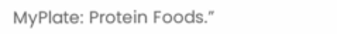MyPlate: Protein Foods.”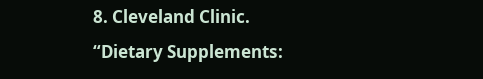8. Cleveland Clinic. “Dietary Supplements: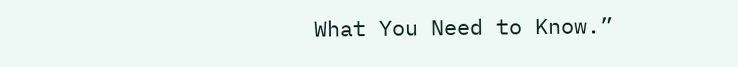What You Need to Know.”